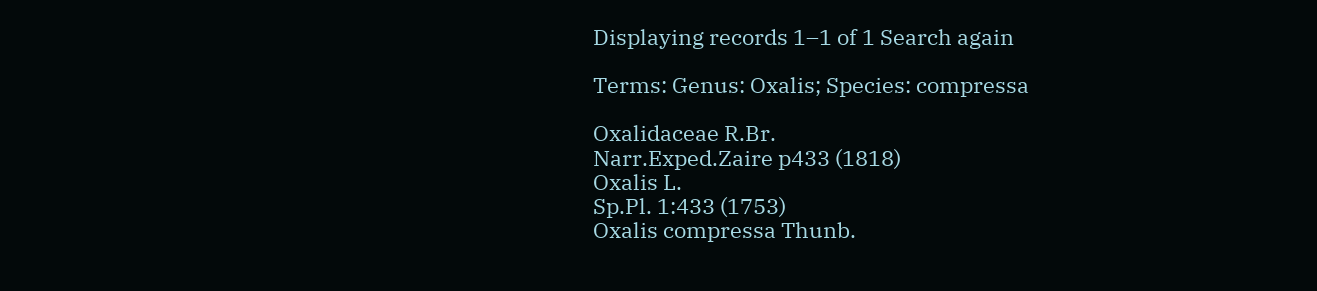Displaying records 1–1 of 1 Search again

Terms: Genus: Oxalis; Species: compressa

Oxalidaceae R.Br.
Narr.Exped.Zaire p433 (1818)
Oxalis L.
Sp.Pl. 1:433 (1753)
Oxalis compressa Thunb.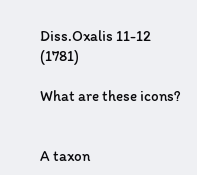Diss.Oxalis 11-12 (1781)

What are these icons?


A taxon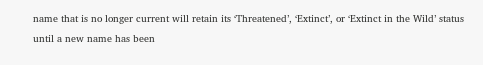name that is no longer current will retain its ‘Threatened’, ‘Extinct’, or ‘Extinct in the Wild’ status until a new name has been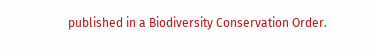published in a Biodiversity Conservation Order.